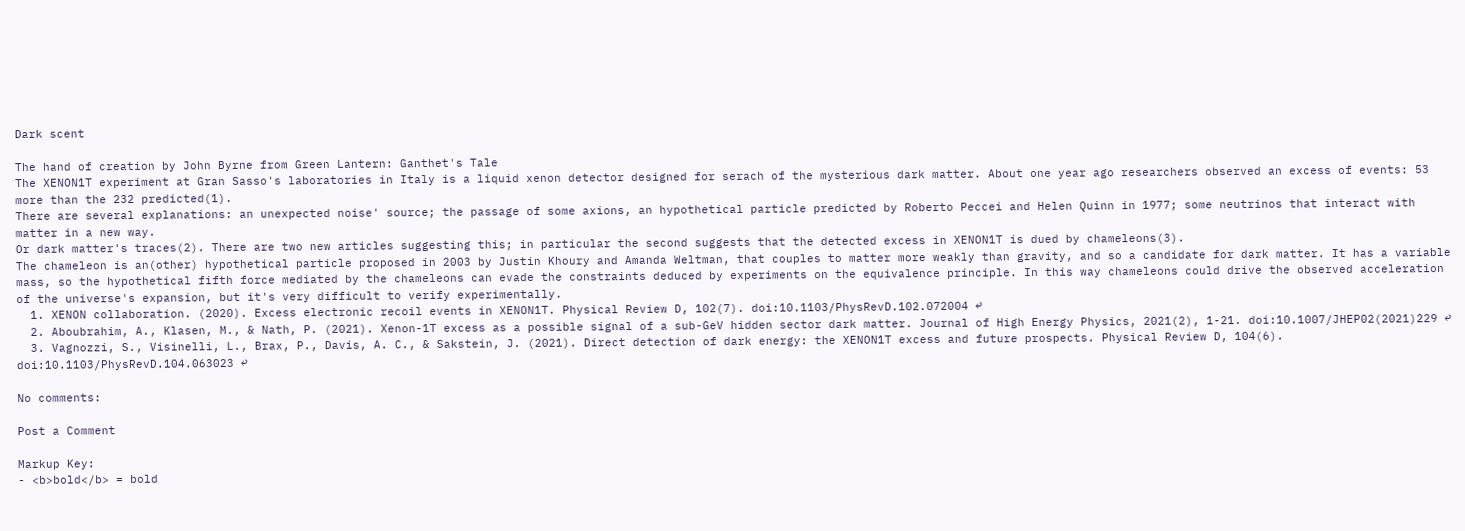Dark scent

The hand of creation by John Byrne from Green Lantern: Ganthet's Tale
The XENON1T experiment at Gran Sasso's laboratories in Italy is a liquid xenon detector designed for serach of the mysterious dark matter. About one year ago researchers observed an excess of events: 53 more than the 232 predicted(1).
There are several explanations: an unexpected noise' source; the passage of some axions, an hypothetical particle predicted by Roberto Peccei and Helen Quinn in 1977; some neutrinos that interact with matter in a new way.
Or dark matter's traces(2). There are two new articles suggesting this; in particular the second suggests that the detected excess in XENON1T is dued by chameleons(3).
The chameleon is an(other) hypothetical particle proposed in 2003 by Justin Khoury and Amanda Weltman, that couples to matter more weakly than gravity, and so a candidate for dark matter. It has a variable mass, so the hypothetical fifth force mediated by the chameleons can evade the constraints deduced by experiments on the equivalence principle. In this way chameleons could drive the observed acceleration of the universe's expansion, but it's very difficult to verify experimentally.
  1. XENON collaboration. (2020). Excess electronic recoil events in XENON1T. Physical Review D, 102(7). doi:10.1103/PhysRevD.102.072004 ↩
  2. Aboubrahim, A., Klasen, M., & Nath, P. (2021). Xenon-1T excess as a possible signal of a sub-GeV hidden sector dark matter. Journal of High Energy Physics, 2021(2), 1-21. doi:10.1007/JHEP02(2021)229 ↩
  3. Vagnozzi, S., Visinelli, L., Brax, P., Davis, A. C., & Sakstein, J. (2021). Direct detection of dark energy: the XENON1T excess and future prospects. Physical Review D, 104(6). doi:10.1103/PhysRevD.104.063023 ↩

No comments:

Post a Comment

Markup Key:
- <b>bold</b> = bold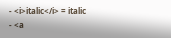- <i>italic</i> = italic
- <a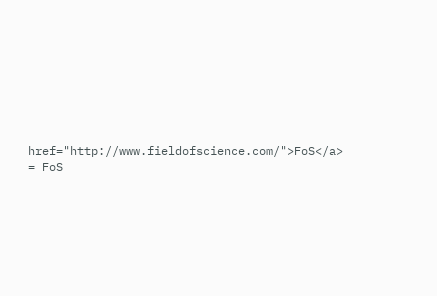href="http://www.fieldofscience.com/">FoS</a> = FoS